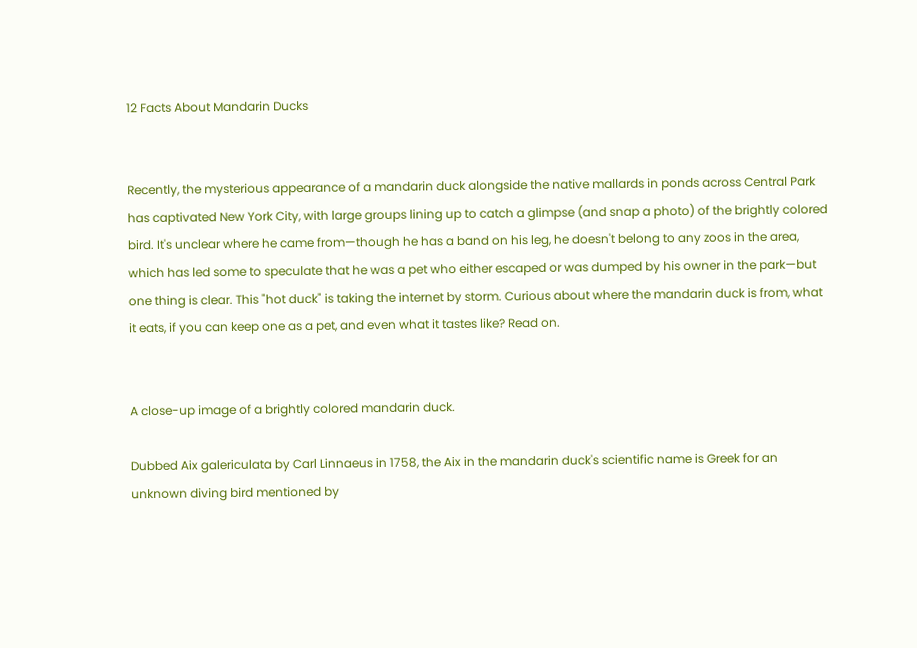12 Facts About Mandarin Ducks


Recently, the mysterious appearance of a mandarin duck alongside the native mallards in ponds across Central Park has captivated New York City, with large groups lining up to catch a glimpse (and snap a photo) of the brightly colored bird. It's unclear where he came from—though he has a band on his leg, he doesn't belong to any zoos in the area, which has led some to speculate that he was a pet who either escaped or was dumped by his owner in the park—but one thing is clear. This "hot duck" is taking the internet by storm. Curious about where the mandarin duck is from, what it eats, if you can keep one as a pet, and even what it tastes like? Read on.


A close-up image of a brightly colored mandarin duck.

Dubbed Aix galericulata by Carl Linnaeus in 1758, the Aix in the mandarin duck's scientific name is Greek for an unknown diving bird mentioned by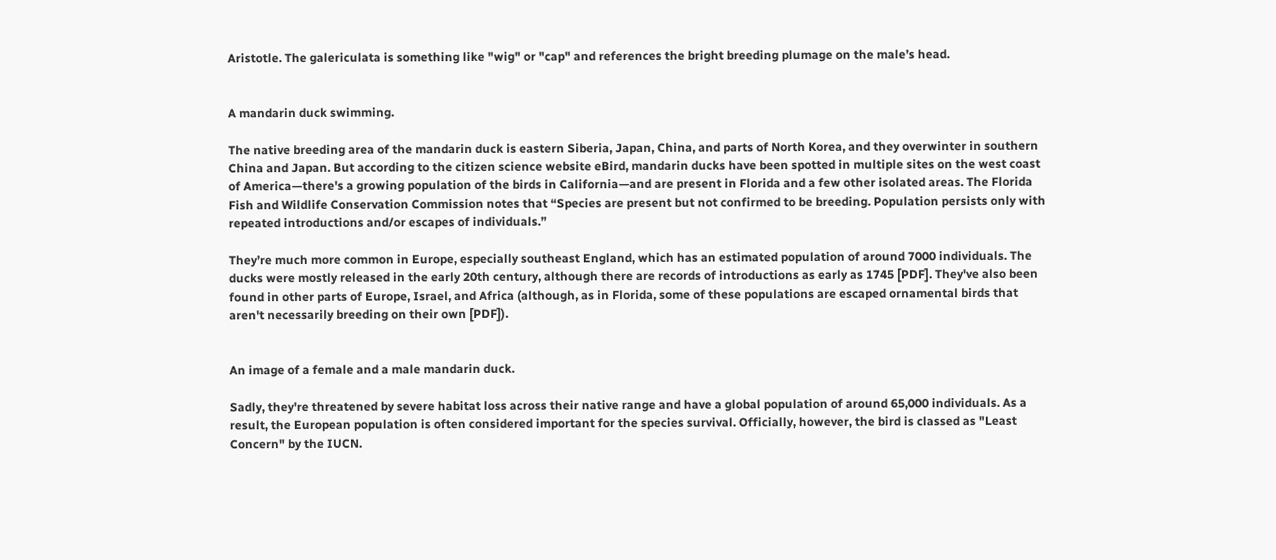Aristotle. The galericulata is something like "wig" or "cap" and references the bright breeding plumage on the male’s head.


A mandarin duck swimming.

The native breeding area of the mandarin duck is eastern Siberia, Japan, China, and parts of North Korea, and they overwinter in southern China and Japan. But according to the citizen science website eBird, mandarin ducks have been spotted in multiple sites on the west coast of America—there's a growing population of the birds in California—and are present in Florida and a few other isolated areas. The Florida Fish and Wildlife Conservation Commission notes that “Species are present but not confirmed to be breeding. Population persists only with repeated introductions and/or escapes of individuals.”

They’re much more common in Europe, especially southeast England, which has an estimated population of around 7000 individuals. The ducks were mostly released in the early 20th century, although there are records of introductions as early as 1745 [PDF]. They've also been found in other parts of Europe, Israel, and Africa (although, as in Florida, some of these populations are escaped ornamental birds that aren't necessarily breeding on their own [PDF]).


An image of a female and a male mandarin duck.

Sadly, they're threatened by severe habitat loss across their native range and have a global population of around 65,000 individuals. As a result, the European population is often considered important for the species survival. Officially, however, the bird is classed as "Least Concern" by the IUCN.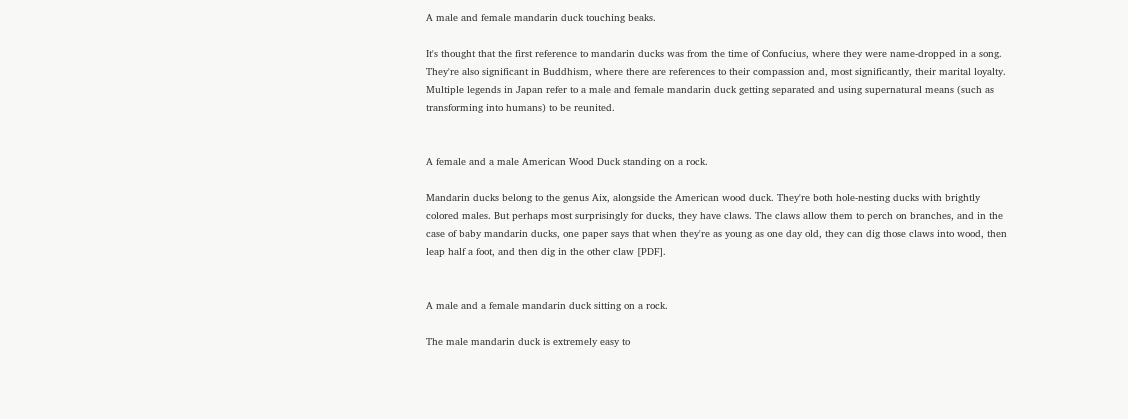A male and female mandarin duck touching beaks.

It's thought that the first reference to mandarin ducks was from the time of Confucius, where they were name-dropped in a song. They're also significant in Buddhism, where there are references to their compassion and, most significantly, their marital loyalty. Multiple legends in Japan refer to a male and female mandarin duck getting separated and using supernatural means (such as transforming into humans) to be reunited.


A female and a male American Wood Duck standing on a rock.

Mandarin ducks belong to the genus Aix, alongside the American wood duck. They're both hole-nesting ducks with brightly colored males. But perhaps most surprisingly for ducks, they have claws. The claws allow them to perch on branches, and in the case of baby mandarin ducks, one paper says that when they're as young as one day old, they can dig those claws into wood, then leap half a foot, and then dig in the other claw [PDF].


A male and a female mandarin duck sitting on a rock.

The male mandarin duck is extremely easy to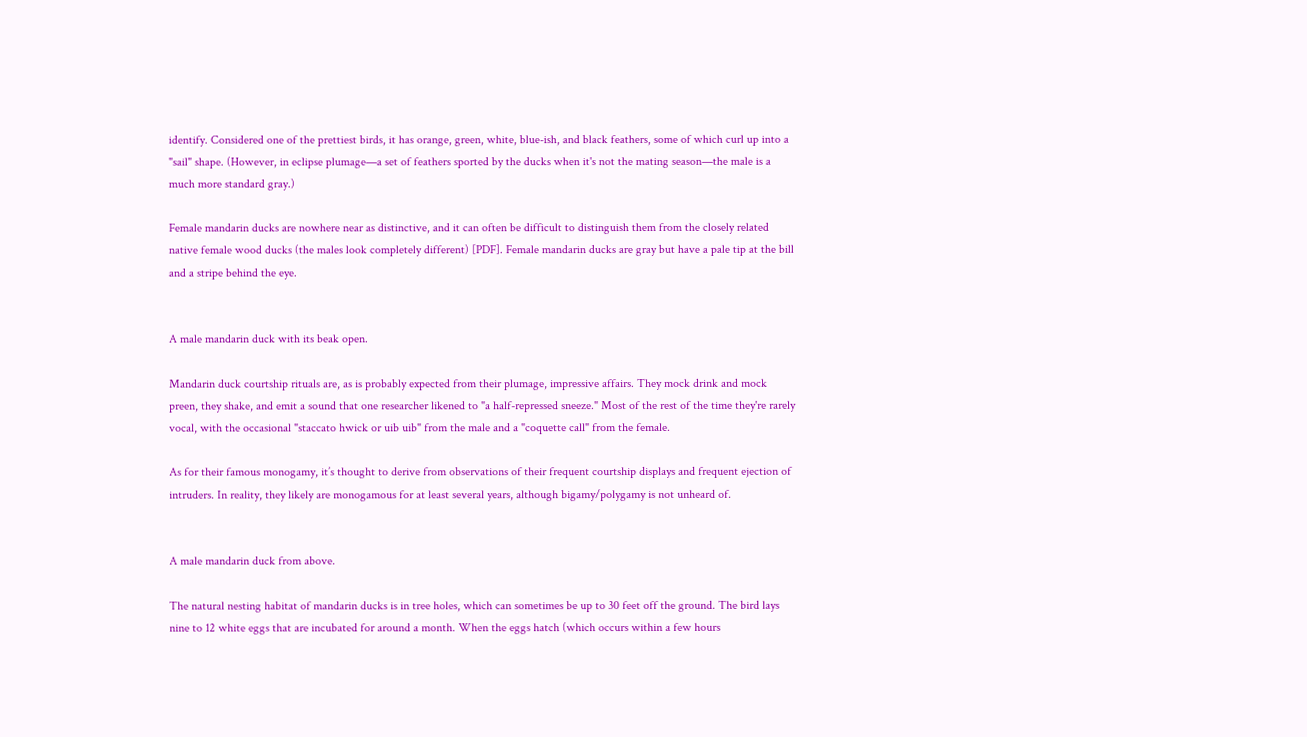identify. Considered one of the prettiest birds, it has orange, green, white, blue-ish, and black feathers, some of which curl up into a "sail" shape. (However, in eclipse plumage—a set of feathers sported by the ducks when it's not the mating season—the male is a much more standard gray.)

Female mandarin ducks are nowhere near as distinctive, and it can often be difficult to distinguish them from the closely related native female wood ducks (the males look completely different) [PDF]. Female mandarin ducks are gray but have a pale tip at the bill and a stripe behind the eye.


A male mandarin duck with its beak open.

Mandarin duck courtship rituals are, as is probably expected from their plumage, impressive affairs. They mock drink and mock preen, they shake, and emit a sound that one researcher likened to "a half-repressed sneeze." Most of the rest of the time they're rarely vocal, with the occasional "staccato hwick or uib uib" from the male and a "coquette call" from the female.

As for their famous monogamy, it’s thought to derive from observations of their frequent courtship displays and frequent ejection of intruders. In reality, they likely are monogamous for at least several years, although bigamy/polygamy is not unheard of.


A male mandarin duck from above.

The natural nesting habitat of mandarin ducks is in tree holes, which can sometimes be up to 30 feet off the ground. The bird lays nine to 12 white eggs that are incubated for around a month. When the eggs hatch (which occurs within a few hours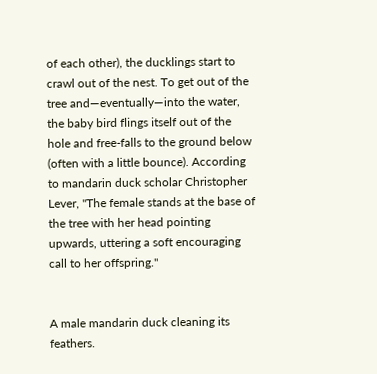of each other), the ducklings start to crawl out of the nest. To get out of the tree and—eventually—into the water, the baby bird flings itself out of the hole and free-falls to the ground below (often with a little bounce). According to mandarin duck scholar Christopher Lever, "The female stands at the base of the tree with her head pointing upwards, uttering a soft encouraging call to her offspring."


A male mandarin duck cleaning its feathers.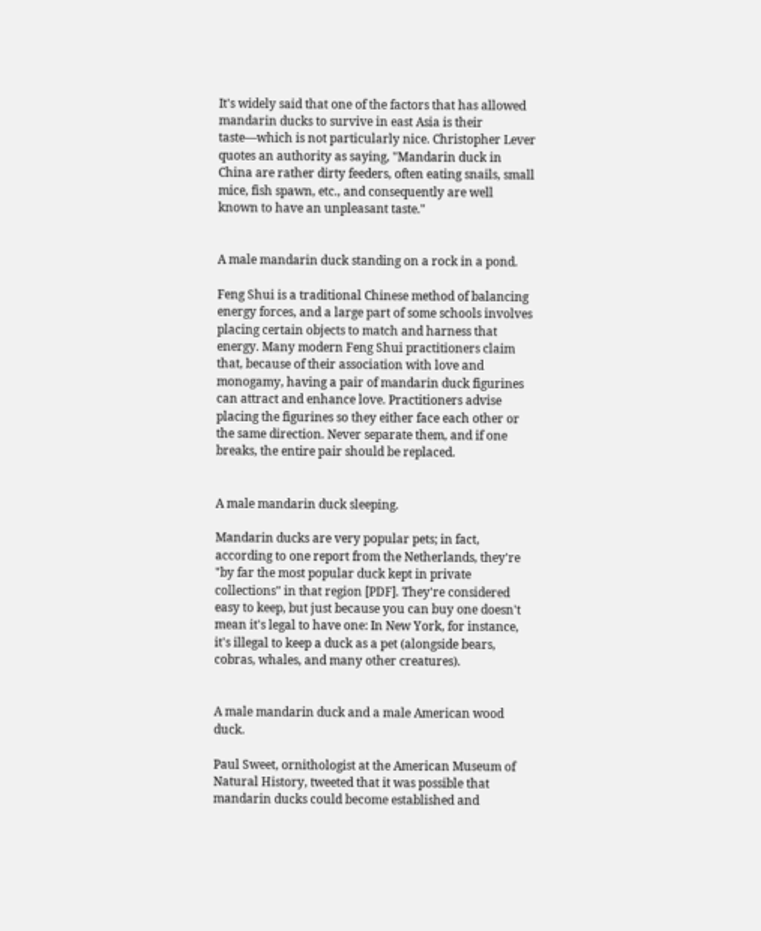It's widely said that one of the factors that has allowed mandarin ducks to survive in east Asia is their taste—which is not particularly nice. Christopher Lever quotes an authority as saying, "Mandarin duck in China are rather dirty feeders, often eating snails, small mice, fish spawn, etc., and consequently are well known to have an unpleasant taste."


A male mandarin duck standing on a rock in a pond.

Feng Shui is a traditional Chinese method of balancing energy forces, and a large part of some schools involves placing certain objects to match and harness that energy. Many modern Feng Shui practitioners claim that, because of their association with love and monogamy, having a pair of mandarin duck figurines can attract and enhance love. Practitioners advise placing the figurines so they either face each other or the same direction. Never separate them, and if one breaks, the entire pair should be replaced.


A male mandarin duck sleeping.

Mandarin ducks are very popular pets; in fact, according to one report from the Netherlands, they're "by far the most popular duck kept in private collections" in that region [PDF]. They're considered easy to keep, but just because you can buy one doesn't mean it's legal to have one: In New York, for instance, it's illegal to keep a duck as a pet (alongside bears, cobras, whales, and many other creatures).


A male mandarin duck and a male American wood duck.

Paul Sweet, ornithologist at the American Museum of Natural History, tweeted that it was possible that mandarin ducks could become established and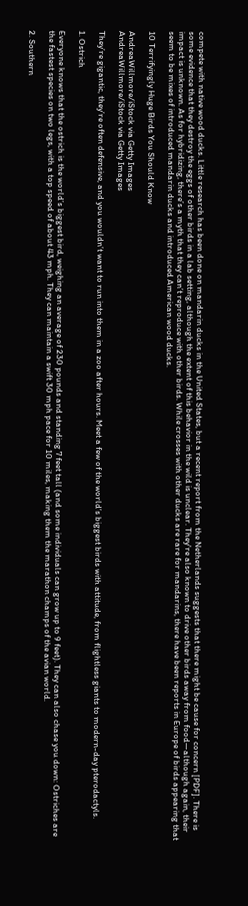compete with native wood ducks. Little research has been done on mandarin ducks in the United States, but a recent report from the Netherlands suggests that there might be cause for concern [PDF]. There is some evidence that they destroy the eggs of other birds in a lab setting, although the extent of this behavior in the wild is unclear. They're also known to drive other birds away from food—although again, their impact is unknown. As for hybridizing, there’s a myth that they can’t reproduce with other birds. While crosses with other ducks are rare for mandarins, there have been reports in Europe of birds appearing that seem to be mixes of introduced mandarin ducks and introduced American wood ducks.

10 Terrifyingly Huge Birds You Should Know

AndreaWillmore/iStock via Getty Images
AndreaWillmore/iStock via Getty Images

They’re gigantic, they’re often defensive, and you wouldn’t want to run into them in a zoo after hours. Meet a few of the world’s biggest birds with attitude, from flightless giants to modern-day pterodactyls.

1. Ostrich

Everyone knows that the ostrich is the world’s biggest bird, weighing an average of 230 pounds and standing 7 feet tall (and some individuals can grow up to 9 feet). They can also chase you down: Ostriches are the fastest species on two legs, with a top speed of about 43 mph. They can maintain a swift 30 mph pace for 10 miles, making them the marathon champs of the avian world.

2. Southern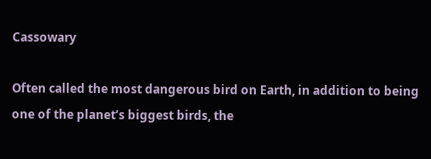Cassowary

Often called the most dangerous bird on Earth, in addition to being one of the planet’s biggest birds, the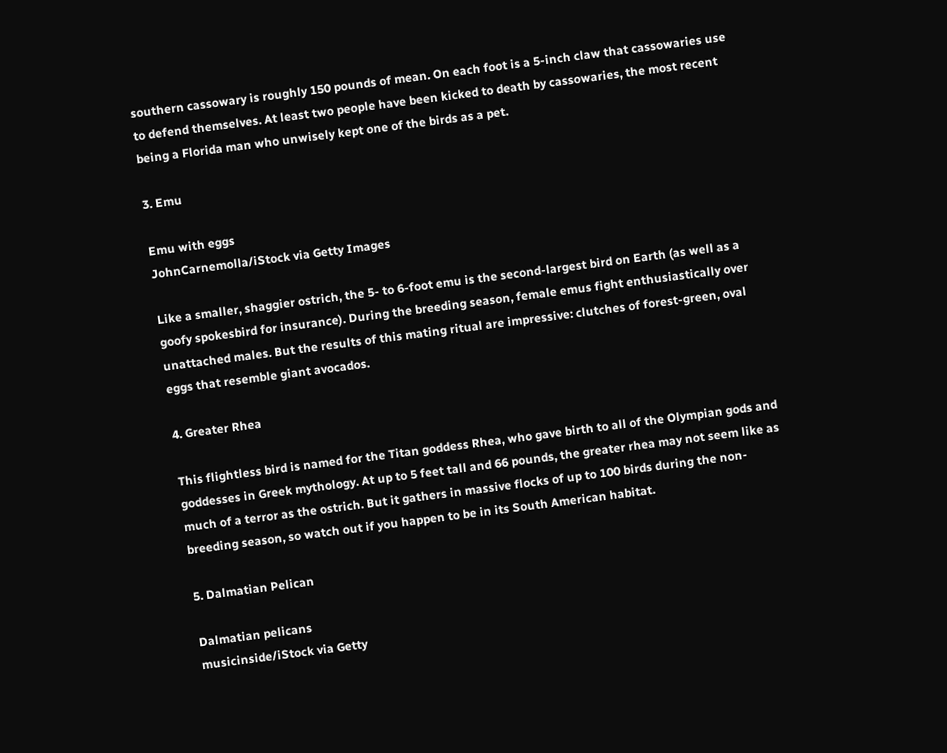southern cassowary is roughly 150 pounds of mean. On each foot is a 5-inch claw that cassowaries use to defend themselves. At least two people have been kicked to death by cassowaries, the most recent being a Florida man who unwisely kept one of the birds as a pet.

3. Emu

Emu with eggs
JohnCarnemolla/iStock via Getty Images

Like a smaller, shaggier ostrich, the 5- to 6-foot emu is the second-largest bird on Earth (as well as a goofy spokesbird for insurance). During the breeding season, female emus fight enthusiastically over unattached males. But the results of this mating ritual are impressive: clutches of forest-green, oval eggs that resemble giant avocados.

4. Greater Rhea

This flightless bird is named for the Titan goddess Rhea, who gave birth to all of the Olympian gods and goddesses in Greek mythology. At up to 5 feet tall and 66 pounds, the greater rhea may not seem like as much of a terror as the ostrich. But it gathers in massive flocks of up to 100 birds during the non-breeding season, so watch out if you happen to be in its South American habitat.

5. Dalmatian Pelican

Dalmatian pelicans
musicinside/iStock via Getty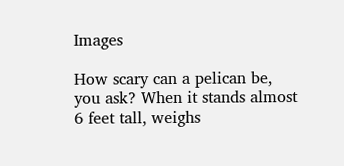Images

How scary can a pelican be, you ask? When it stands almost 6 feet tall, weighs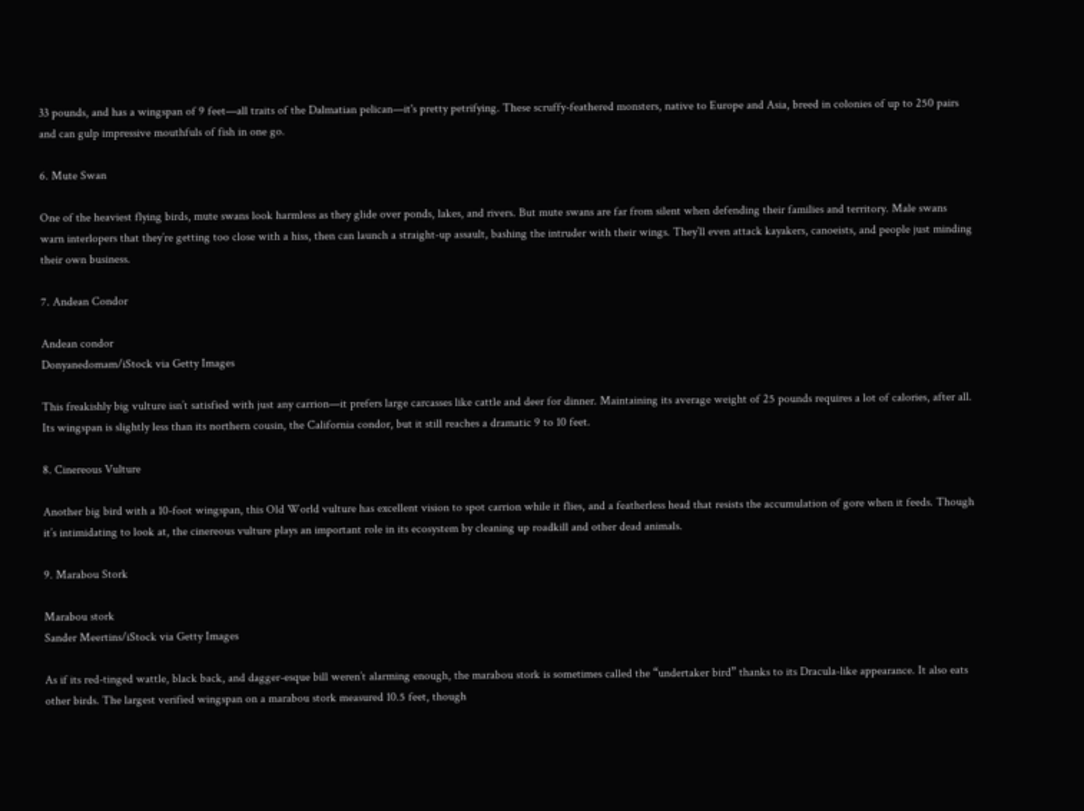33 pounds, and has a wingspan of 9 feet—all traits of the Dalmatian pelican—it's pretty petrifying. These scruffy-feathered monsters, native to Europe and Asia, breed in colonies of up to 250 pairs and can gulp impressive mouthfuls of fish in one go.

6. Mute Swan

One of the heaviest flying birds, mute swans look harmless as they glide over ponds, lakes, and rivers. But mute swans are far from silent when defending their families and territory. Male swans warn interlopers that they’re getting too close with a hiss, then can launch a straight-up assault, bashing the intruder with their wings. They’ll even attack kayakers, canoeists, and people just minding their own business.

7. Andean Condor

Andean condor
Donyanedomam/iStock via Getty Images

This freakishly big vulture isn’t satisfied with just any carrion—it prefers large carcasses like cattle and deer for dinner. Maintaining its average weight of 25 pounds requires a lot of calories, after all. Its wingspan is slightly less than its northern cousin, the California condor, but it still reaches a dramatic 9 to 10 feet.

8. Cinereous Vulture

Another big bird with a 10-foot wingspan, this Old World vulture has excellent vision to spot carrion while it flies, and a featherless head that resists the accumulation of gore when it feeds. Though it’s intimidating to look at, the cinereous vulture plays an important role in its ecosystem by cleaning up roadkill and other dead animals.

9. Marabou Stork

Marabou stork
Sander Meertins/iStock via Getty Images

As if its red-tinged wattle, black back, and dagger-esque bill weren’t alarming enough, the marabou stork is sometimes called the “undertaker bird” thanks to its Dracula-like appearance. It also eats other birds. The largest verified wingspan on a marabou stork measured 10.5 feet, though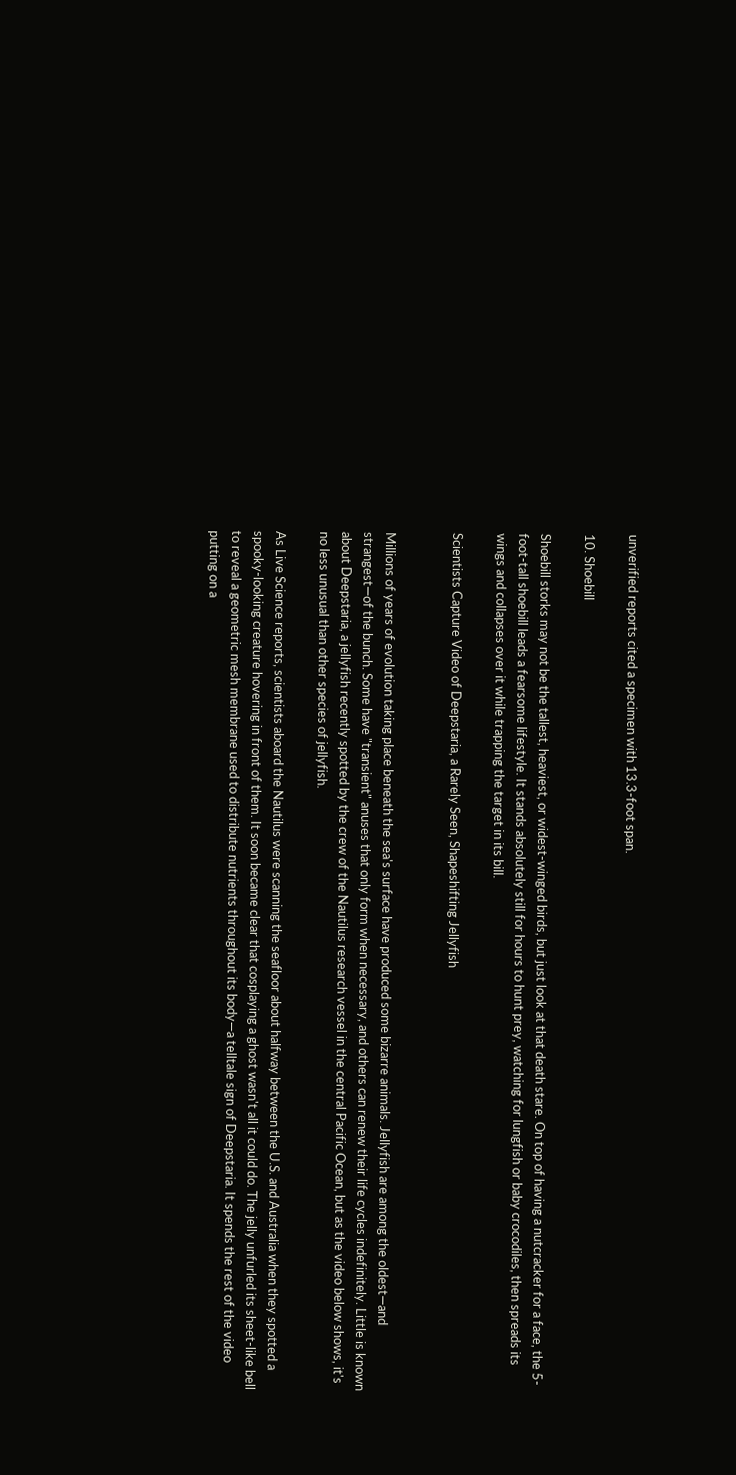unverified reports cited a specimen with 13.3-foot span.

10. Shoebill

Shoebill storks may not be the tallest, heaviest, or widest-winged birds, but just look at that death stare. On top of having a nutcracker for a face, the 5-foot-tall shoebill leads a fearsome lifestyle. It stands absolutely still for hours to hunt prey, watching for lungfish or baby crocodiles, then spreads its wings and collapses over it while trapping the target in its bill.

Scientists Capture Video of Deepstaria, a Rarely Seen, Shapeshifting Jellyfish


Millions of years of evolution taking place beneath the sea's surface have produced some bizarre animals. Jellyfish are among the oldest—and strangest—of the bunch. Some have "transient" anuses that only form when necessary, and others can renew their life cycles indefinitely. Little is known about Deepstaria, a jellyfish recently spotted by the crew of the Nautilus research vessel in the central Pacific Ocean, but as the video below shows, it's no less unusual than other species of jellyfish.

As Live Science reports, scientists aboard the Nautilus were scanning the seafloor about halfway between the U.S. and Australia when they spotted a spooky-looking creature hovering in front of them. It soon became clear that cosplaying a ghost wasn't all it could do. The jelly unfurled its sheet-like bell to reveal a geometric mesh membrane used to distribute nutrients throughout its body—a telltale sign of Deepstaria. It spends the rest of the video putting on a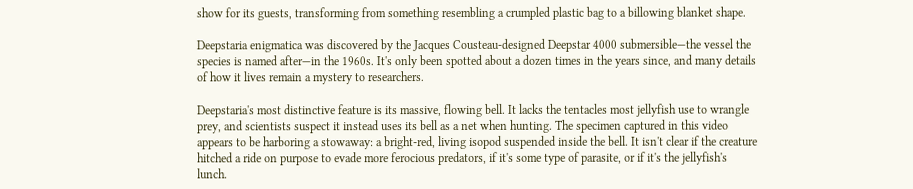show for its guests, transforming from something resembling a crumpled plastic bag to a billowing blanket shape.

Deepstaria enigmatica was discovered by the Jacques Cousteau-designed Deepstar 4000 submersible—the vessel the species is named after—in the 1960s. It's only been spotted about a dozen times in the years since, and many details of how it lives remain a mystery to researchers.

Deepstaria's most distinctive feature is its massive, flowing bell. It lacks the tentacles most jellyfish use to wrangle prey, and scientists suspect it instead uses its bell as a net when hunting. The specimen captured in this video appears to be harboring a stowaway: a bright-red, living isopod suspended inside the bell. It isn't clear if the creature hitched a ride on purpose to evade more ferocious predators, if it's some type of parasite, or if it's the jellyfish's lunch.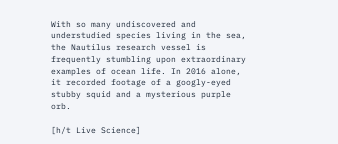With so many undiscovered and understudied species living in the sea, the Nautilus research vessel is frequently stumbling upon extraordinary examples of ocean life. In 2016 alone, it recorded footage of a googly-eyed stubby squid and a mysterious purple orb.

[h/t Live Science]